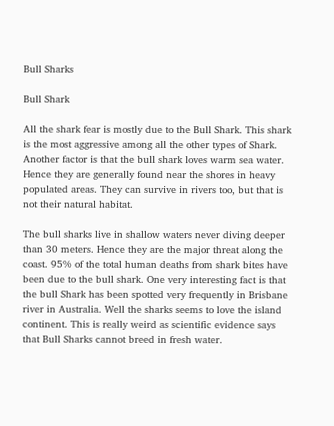Bull Sharks

Bull Shark

All the shark fear is mostly due to the Bull Shark. This shark is the most aggressive among all the other types of Shark. Another factor is that the bull shark loves warm sea water. Hence they are generally found near the shores in heavy populated areas. They can survive in rivers too, but that is not their natural habitat.

The bull sharks live in shallow waters never diving deeper than 30 meters. Hence they are the major threat along the coast. 95% of the total human deaths from shark bites have been due to the bull shark. One very interesting fact is that the bull Shark has been spotted very frequently in Brisbane river in Australia. Well the sharks seems to love the island continent. This is really weird as scientific evidence says that Bull Sharks cannot breed in fresh water.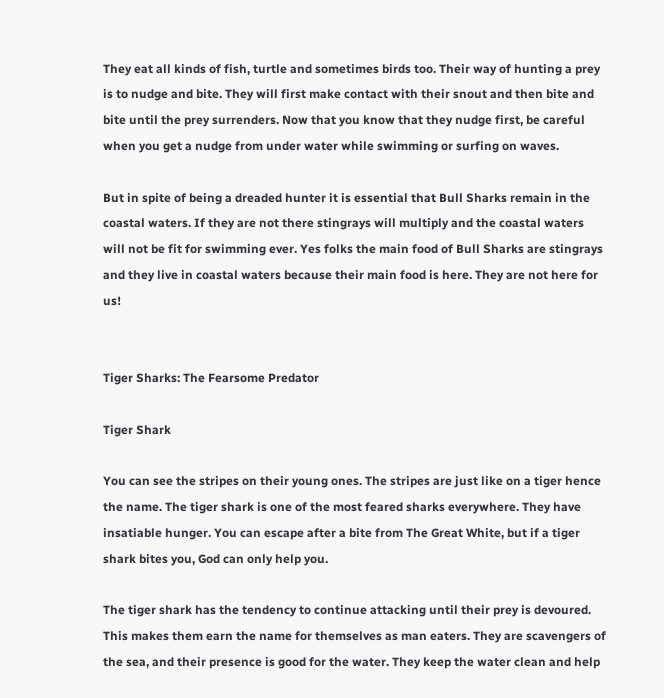They eat all kinds of fish, turtle and sometimes birds too. Their way of hunting a prey is to nudge and bite. They will first make contact with their snout and then bite and bite until the prey surrenders. Now that you know that they nudge first, be careful when you get a nudge from under water while swimming or surfing on waves.

But in spite of being a dreaded hunter it is essential that Bull Sharks remain in the coastal waters. If they are not there stingrays will multiply and the coastal waters will not be fit for swimming ever. Yes folks the main food of Bull Sharks are stingrays and they live in coastal waters because their main food is here. They are not here for us!


Tiger Sharks: The Fearsome Predator

Tiger Shark

You can see the stripes on their young ones. The stripes are just like on a tiger hence the name. The tiger shark is one of the most feared sharks everywhere. They have insatiable hunger. You can escape after a bite from The Great White, but if a tiger shark bites you, God can only help you.

The tiger shark has the tendency to continue attacking until their prey is devoured. This makes them earn the name for themselves as man eaters. They are scavengers of the sea, and their presence is good for the water. They keep the water clean and help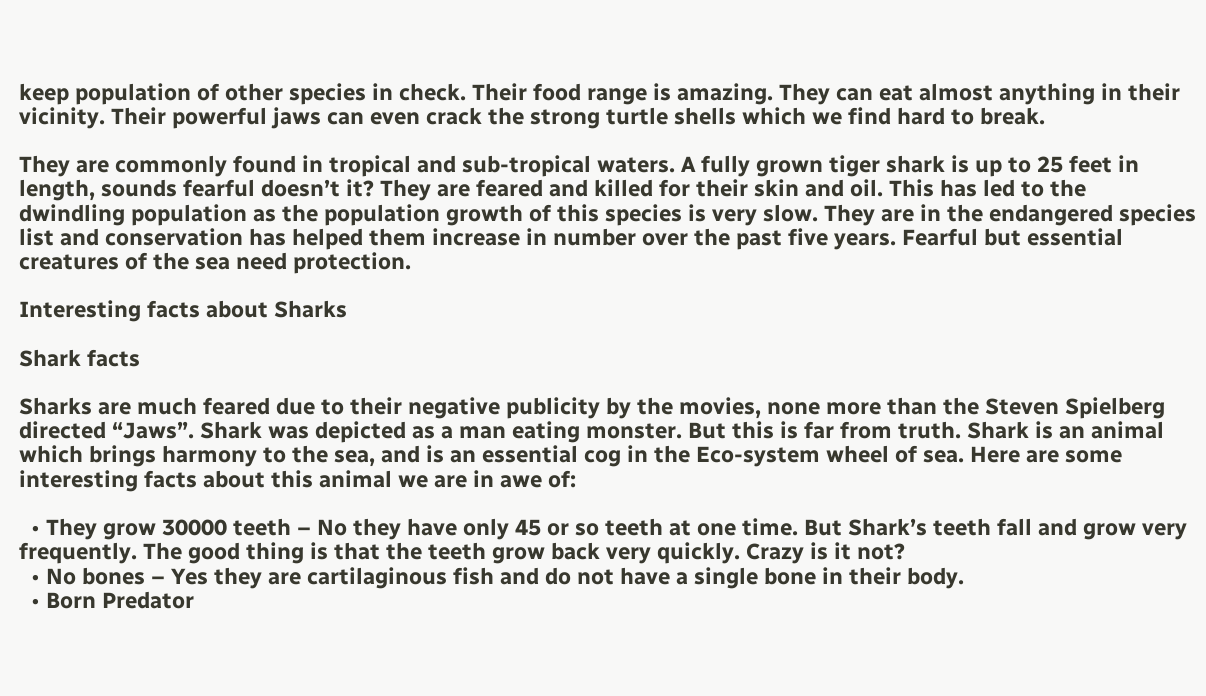keep population of other species in check. Their food range is amazing. They can eat almost anything in their vicinity. Their powerful jaws can even crack the strong turtle shells which we find hard to break.

They are commonly found in tropical and sub-tropical waters. A fully grown tiger shark is up to 25 feet in length, sounds fearful doesn’t it? They are feared and killed for their skin and oil. This has led to the dwindling population as the population growth of this species is very slow. They are in the endangered species list and conservation has helped them increase in number over the past five years. Fearful but essential creatures of the sea need protection.

Interesting facts about Sharks

Shark facts

Sharks are much feared due to their negative publicity by the movies, none more than the Steven Spielberg directed “Jaws”. Shark was depicted as a man eating monster. But this is far from truth. Shark is an animal which brings harmony to the sea, and is an essential cog in the Eco-system wheel of sea. Here are some interesting facts about this animal we are in awe of:

  • They grow 30000 teeth – No they have only 45 or so teeth at one time. But Shark’s teeth fall and grow very frequently. The good thing is that the teeth grow back very quickly. Crazy is it not?
  • No bones – Yes they are cartilaginous fish and do not have a single bone in their body.
  • Born Predator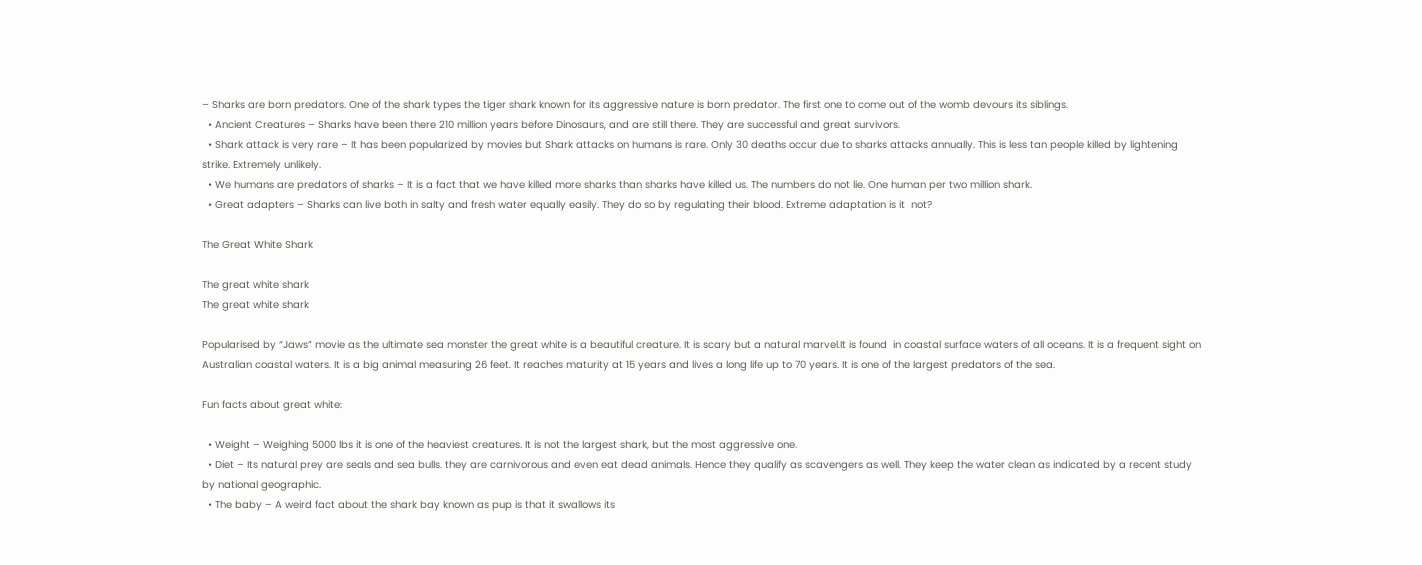– Sharks are born predators. One of the shark types the tiger shark known for its aggressive nature is born predator. The first one to come out of the womb devours its siblings.
  • Ancient Creatures – Sharks have been there 210 million years before Dinosaurs, and are still there. They are successful and great survivors.
  • Shark attack is very rare – It has been popularized by movies but Shark attacks on humans is rare. Only 30 deaths occur due to sharks attacks annually. This is less tan people killed by lightening strike. Extremely unlikely.
  • We humans are predators of sharks – It is a fact that we have killed more sharks than sharks have killed us. The numbers do not lie. One human per two million shark.
  • Great adapters – Sharks can live both in salty and fresh water equally easily. They do so by regulating their blood. Extreme adaptation is it  not?

The Great White Shark

The great white shark
The great white shark

Popularised by “Jaws” movie as the ultimate sea monster the great white is a beautiful creature. It is scary but a natural marvel.It is found  in coastal surface waters of all oceans. It is a frequent sight on Australian coastal waters. It is a big animal measuring 26 feet. It reaches maturity at 15 years and lives a long life up to 70 years. It is one of the largest predators of the sea.

Fun facts about great white:

  • Weight – Weighing 5000 lbs it is one of the heaviest creatures. It is not the largest shark, but the most aggressive one.
  • Diet – Its natural prey are seals and sea bulls. they are carnivorous and even eat dead animals. Hence they qualify as scavengers as well. They keep the water clean as indicated by a recent study by national geographic.
  • The baby – A weird fact about the shark bay known as pup is that it swallows its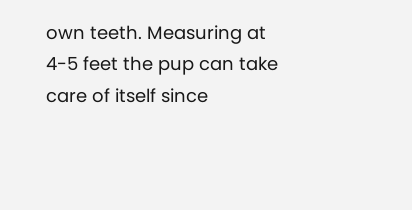own teeth. Measuring at 4-5 feet the pup can take care of itself since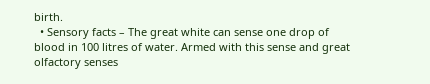birth.
  • Sensory facts – The great white can sense one drop of blood in 100 litres of water. Armed with this sense and great olfactory senses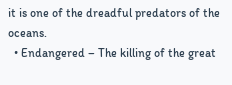it is one of the dreadful predators of the oceans.
  • Endangered – The killing of the great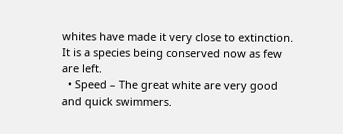whites have made it very close to extinction. It is a species being conserved now as few are left.
  • Speed – The great white are very good and quick swimmers.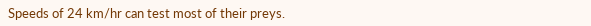Speeds of 24 km/hr can test most of their preys.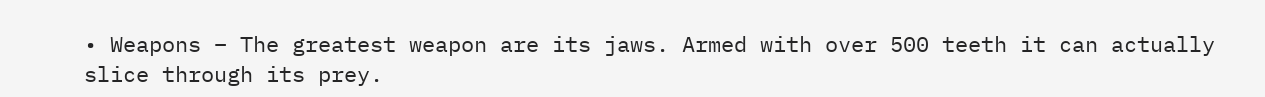• Weapons – The greatest weapon are its jaws. Armed with over 500 teeth it can actually slice through its prey.